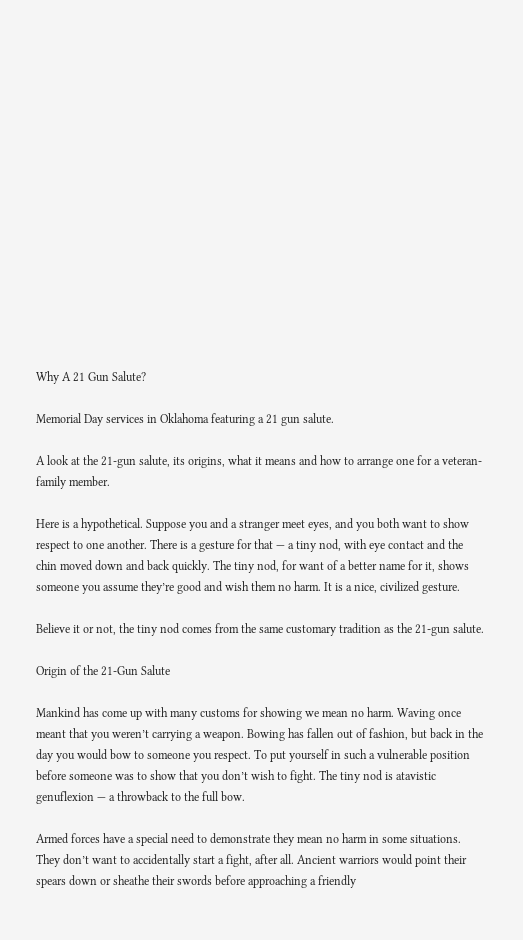Why A 21 Gun Salute?

Memorial Day services in Oklahoma featuring a 21 gun salute.

A look at the 21-gun salute, its origins, what it means and how to arrange one for a veteran-family member.

Here is a hypothetical. Suppose you and a stranger meet eyes, and you both want to show respect to one another. There is a gesture for that — a tiny nod, with eye contact and the chin moved down and back quickly. The tiny nod, for want of a better name for it, shows someone you assume they’re good and wish them no harm. It is a nice, civilized gesture.

Believe it or not, the tiny nod comes from the same customary tradition as the 21-gun salute.

Origin of the 21-Gun Salute

Mankind has come up with many customs for showing we mean no harm. Waving once meant that you weren’t carrying a weapon. Bowing has fallen out of fashion, but back in the day you would bow to someone you respect. To put yourself in such a vulnerable position before someone was to show that you don’t wish to fight. The tiny nod is atavistic genuflexion — a throwback to the full bow.

Armed forces have a special need to demonstrate they mean no harm in some situations. They don’t want to accidentally start a fight, after all. Ancient warriors would point their spears down or sheathe their swords before approaching a friendly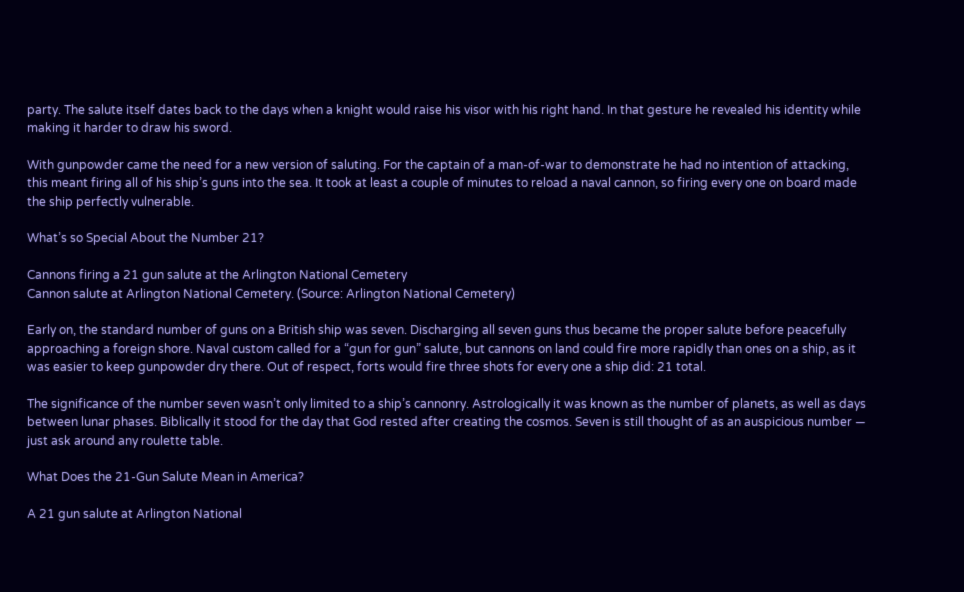party. The salute itself dates back to the days when a knight would raise his visor with his right hand. In that gesture he revealed his identity while making it harder to draw his sword.

With gunpowder came the need for a new version of saluting. For the captain of a man-of-war to demonstrate he had no intention of attacking, this meant firing all of his ship’s guns into the sea. It took at least a couple of minutes to reload a naval cannon, so firing every one on board made the ship perfectly vulnerable.

What’s so Special About the Number 21?

Cannons firing a 21 gun salute at the Arlington National Cemetery
Cannon salute at Arlington National Cemetery. (Source: Arlington National Cemetery)

Early on, the standard number of guns on a British ship was seven. Discharging all seven guns thus became the proper salute before peacefully approaching a foreign shore. Naval custom called for a “gun for gun” salute, but cannons on land could fire more rapidly than ones on a ship, as it was easier to keep gunpowder dry there. Out of respect, forts would fire three shots for every one a ship did: 21 total.

The significance of the number seven wasn’t only limited to a ship’s cannonry. Astrologically it was known as the number of planets, as well as days between lunar phases. Biblically it stood for the day that God rested after creating the cosmos. Seven is still thought of as an auspicious number — just ask around any roulette table.

What Does the 21-Gun Salute Mean in America?

A 21 gun salute at Arlington National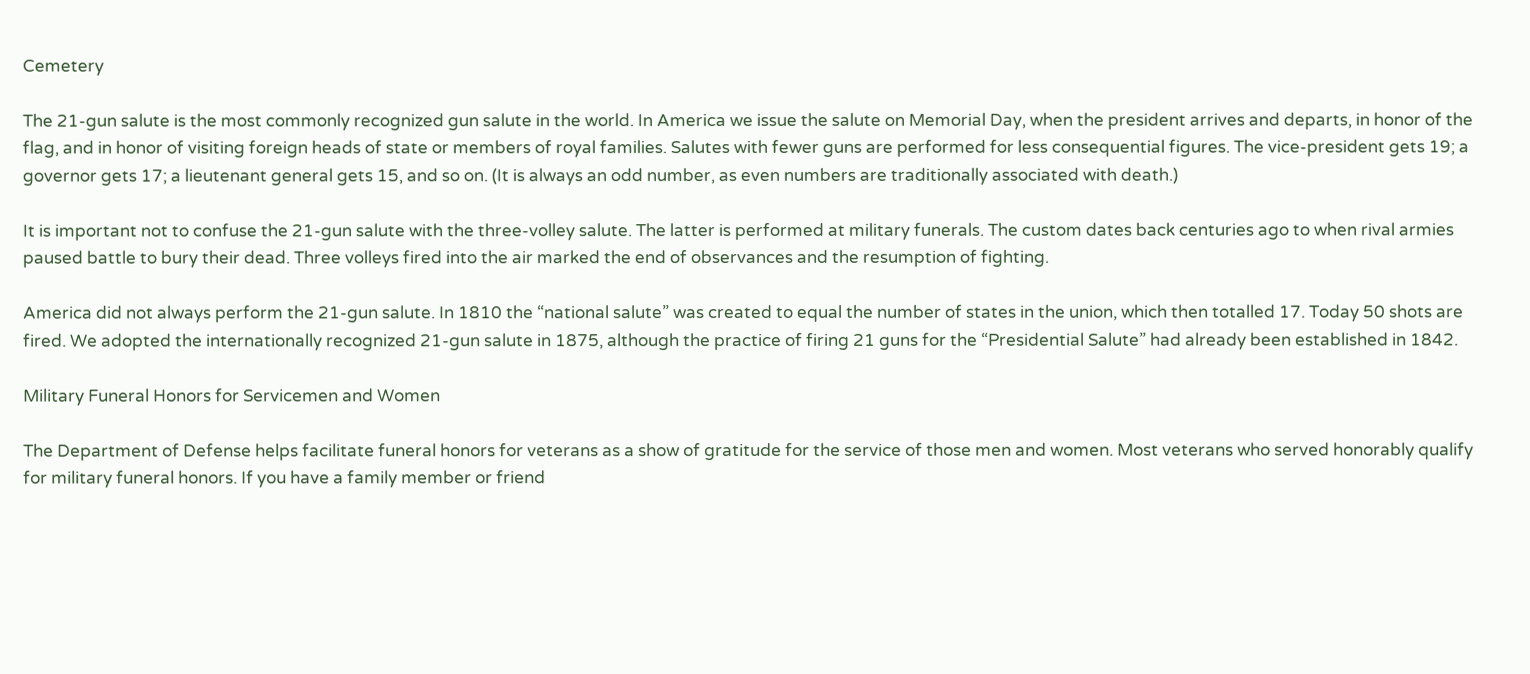Cemetery

The 21-gun salute is the most commonly recognized gun salute in the world. In America we issue the salute on Memorial Day, when the president arrives and departs, in honor of the flag, and in honor of visiting foreign heads of state or members of royal families. Salutes with fewer guns are performed for less consequential figures. The vice-president gets 19; a governor gets 17; a lieutenant general gets 15, and so on. (It is always an odd number, as even numbers are traditionally associated with death.)

It is important not to confuse the 21-gun salute with the three-volley salute. The latter is performed at military funerals. The custom dates back centuries ago to when rival armies paused battle to bury their dead. Three volleys fired into the air marked the end of observances and the resumption of fighting.

America did not always perform the 21-gun salute. In 1810 the “national salute” was created to equal the number of states in the union, which then totalled 17. Today 50 shots are fired. We adopted the internationally recognized 21-gun salute in 1875, although the practice of firing 21 guns for the “Presidential Salute” had already been established in 1842.

Military Funeral Honors for Servicemen and Women

The Department of Defense helps facilitate funeral honors for veterans as a show of gratitude for the service of those men and women. Most veterans who served honorably qualify for military funeral honors. If you have a family member or friend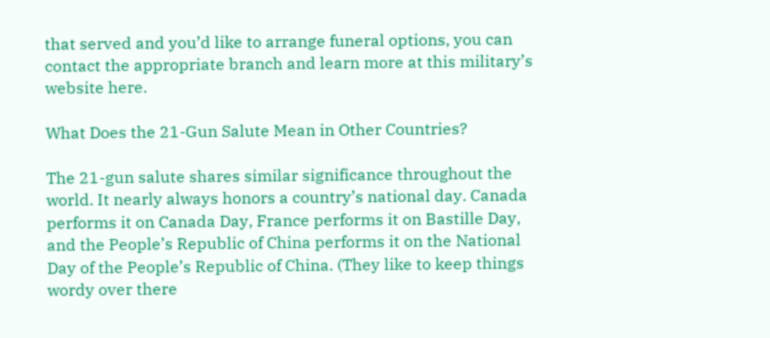that served and you’d like to arrange funeral options, you can contact the appropriate branch and learn more at this military’s website here.

What Does the 21-Gun Salute Mean in Other Countries?

The 21-gun salute shares similar significance throughout the world. It nearly always honors a country’s national day. Canada performs it on Canada Day, France performs it on Bastille Day, and the People’s Republic of China performs it on the National Day of the People’s Republic of China. (They like to keep things wordy over there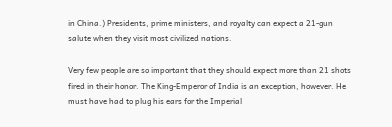in China.) Presidents, prime ministers, and royalty can expect a 21-gun salute when they visit most civilized nations.

Very few people are so important that they should expect more than 21 shots fired in their honor. The King-Emperor of India is an exception, however. He must have had to plug his ears for the Imperial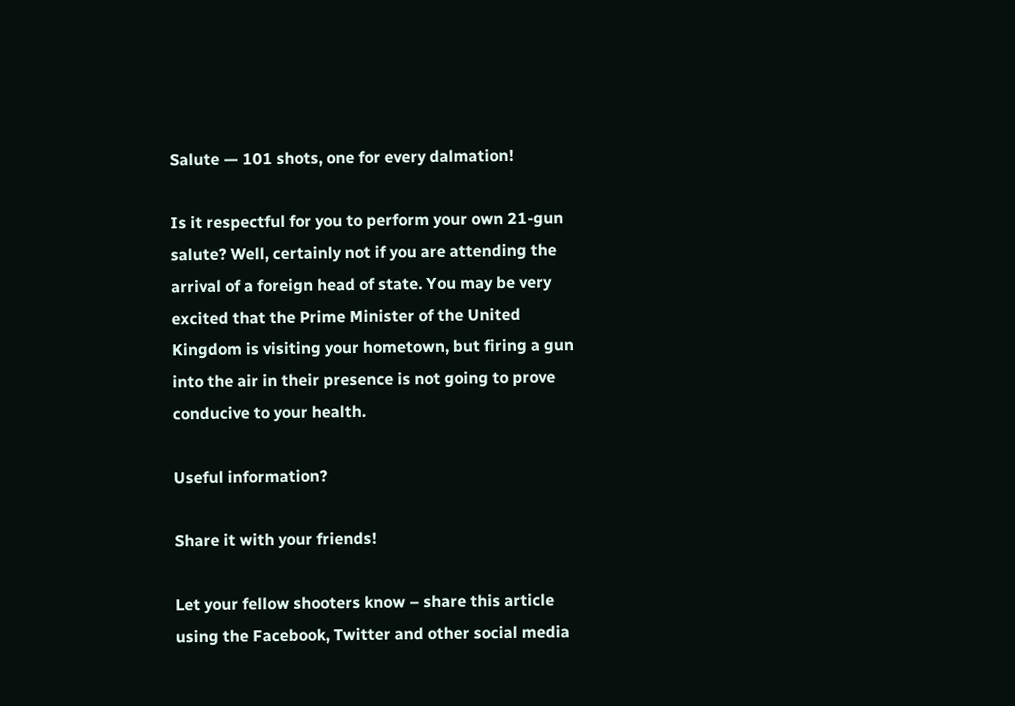Salute — 101 shots, one for every dalmation!

Is it respectful for you to perform your own 21-gun salute? Well, certainly not if you are attending the arrival of a foreign head of state. You may be very excited that the Prime Minister of the United Kingdom is visiting your hometown, but firing a gun into the air in their presence is not going to prove conducive to your health.

Useful information?

Share it with your friends!

Let your fellow shooters know – share this article using the Facebook, Twitter and other social media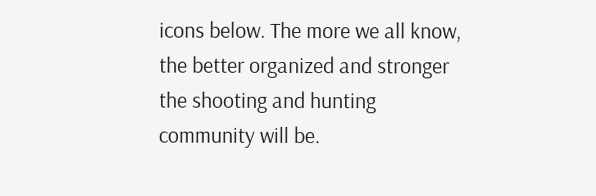icons below. The more we all know, the better organized and stronger the shooting and hunting community will be.